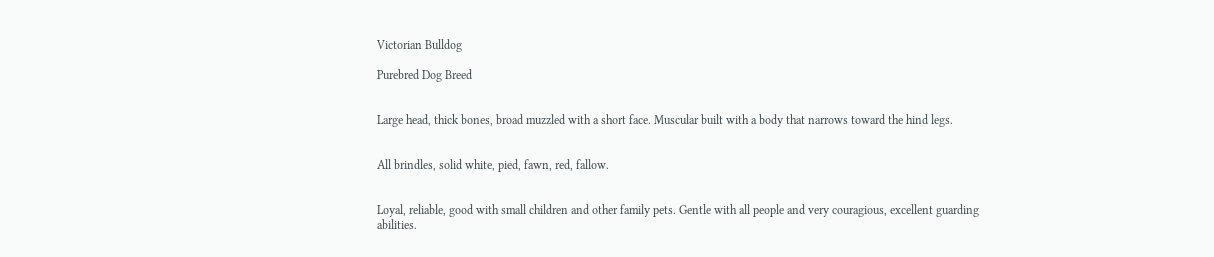Victorian Bulldog

Purebred Dog Breed


Large head, thick bones, broad muzzled with a short face. Muscular built with a body that narrows toward the hind legs.


All brindles, solid white, pied, fawn, red, fallow.


Loyal, reliable, good with small children and other family pets. Gentle with all people and very couragious, excellent guarding abilities.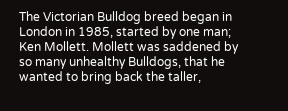The Victorian Bulldog breed began in London in 1985, started by one man; Ken Mollett. Mollett was saddened by so many unhealthy Bulldogs, that he wanted to bring back the taller,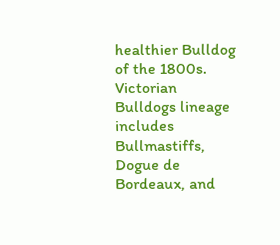healthier Bulldog of the 1800s. Victorian Bulldogs lineage includes Bullmastiffs, Dogue de Bordeaux, and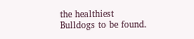the healthiest Bulldogs to be found.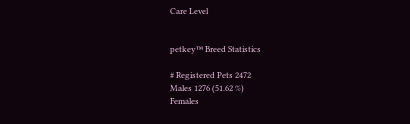Care Level


petkey™ Breed Statistics

# Registered Pets 2472
Males 1276 (51.62 %)
Females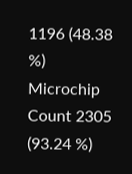1196 (48.38 %)
Microchip Count 2305 (93.24 %)